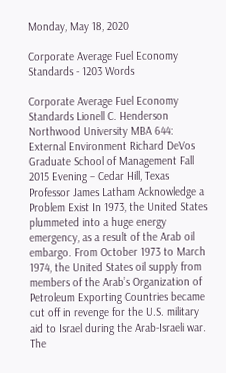Monday, May 18, 2020

Corporate Average Fuel Economy Standards - 1203 Words

Corporate Average Fuel Economy Standards Lionell C. Henderson Northwood University MBA 644: External Environment Richard DeVos Graduate School of Management Fall 2015 Evening – Cedar Hill, Texas Professor James Latham Acknowledge a Problem Exist In 1973, the United States plummeted into a huge energy emergency, as a result of the Arab oil embargo. From October 1973 to March 1974, the United States oil supply from members of the Arab’s Organization of Petroleum Exporting Countries became cut off in revenge for the U.S. military aid to Israel during the Arab-Israeli war. The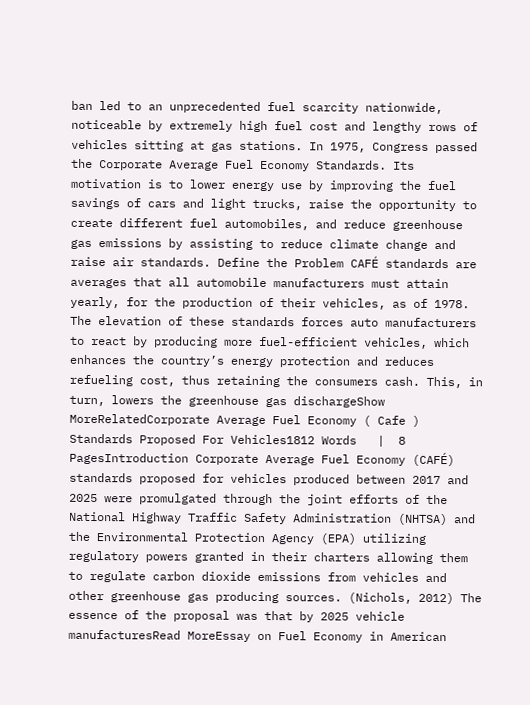ban led to an unprecedented fuel scarcity nationwide, noticeable by extremely high fuel cost and lengthy rows of vehicles sitting at gas stations. In 1975, Congress passed the Corporate Average Fuel Economy Standards. Its motivation is to lower energy use by improving the fuel savings of cars and light trucks, raise the opportunity to create different fuel automobiles, and reduce greenhouse gas emissions by assisting to reduce climate change and raise air standards. Define the Problem CAFÉ standards are averages that all automobile manufacturers must attain yearly, for the production of their vehicles, as of 1978. The elevation of these standards forces auto manufacturers to react by producing more fuel-efficient vehicles, which enhances the country’s energy protection and reduces refueling cost, thus retaining the consumers cash. This, in turn, lowers the greenhouse gas dischargeShow MoreRelatedCorporate Average Fuel Economy ( Cafe ) Standards Proposed For Vehicles1812 Words   |  8 PagesIntroduction Corporate Average Fuel Economy (CAFÉ) standards proposed for vehicles produced between 2017 and 2025 were promulgated through the joint efforts of the National Highway Traffic Safety Administration (NHTSA) and the Environmental Protection Agency (EPA) utilizing regulatory powers granted in their charters allowing them to regulate carbon dioxide emissions from vehicles and other greenhouse gas producing sources. (Nichols, 2012) The essence of the proposal was that by 2025 vehicle manufacturesRead MoreEssay on Fuel Economy in American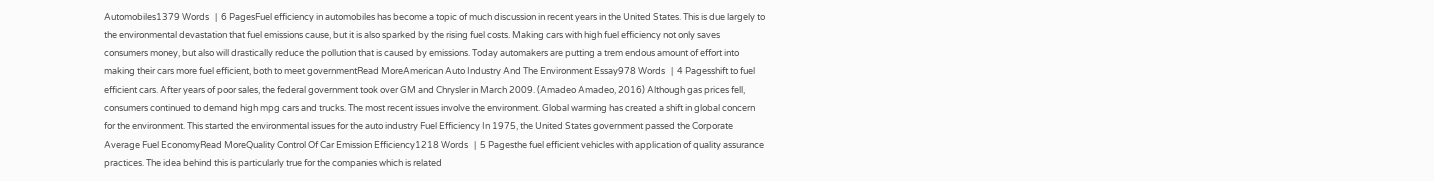Automobiles1379 Words   |  6 PagesFuel efficiency in automobiles has become a topic of much discussion in recent years in the United States. This is due largely to the environmental devastation that fuel emissions cause, but it is also sparked by the rising fuel costs. Making cars with high fuel efficiency not only saves consumers money, but also will drastically reduce the pollution that is caused by emissions. Today automakers are putting a trem endous amount of effort into making their cars more fuel efficient, both to meet governmentRead MoreAmerican Auto Industry And The Environment Essay978 Words   |  4 Pagesshift to fuel efficient cars. After years of poor sales, the federal government took over GM and Chrysler in March 2009. (Amadeo Amadeo, 2016) Although gas prices fell, consumers continued to demand high mpg cars and trucks. The most recent issues involve the environment. Global warming has created a shift in global concern for the environment. This started the environmental issues for the auto industry Fuel Efficiency In 1975, the United States government passed the Corporate Average Fuel EconomyRead MoreQuality Control Of Car Emission Efficiency1218 Words   |  5 Pagesthe fuel efficient vehicles with application of quality assurance practices. The idea behind this is particularly true for the companies which is related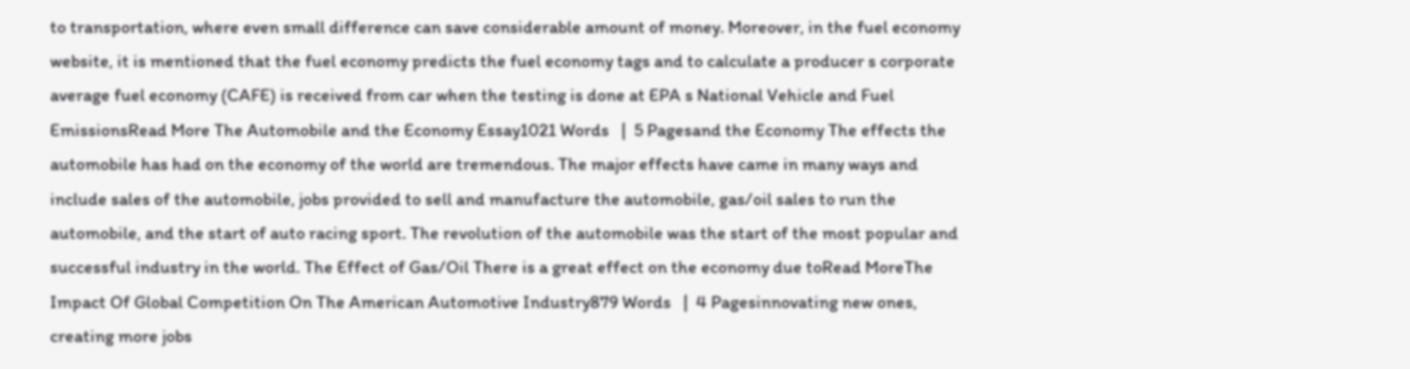to transportation, where even small difference can save considerable amount of money. Moreover, in the fuel economy website, it is mentioned that the fuel economy predicts the fuel economy tags and to calculate a producer s corporate average fuel economy (CAFE) is received from car when the testing is done at EPA s National Vehicle and Fuel EmissionsRead More The Automobile and the Economy Essay1021 Words   |  5 Pagesand the Economy The effects the automobile has had on the economy of the world are tremendous. The major effects have came in many ways and include sales of the automobile, jobs provided to sell and manufacture the automobile, gas/oil sales to run the automobile, and the start of auto racing sport. The revolution of the automobile was the start of the most popular and successful industry in the world. The Effect of Gas/Oil There is a great effect on the economy due toRead MoreThe Impact Of Global Competition On The American Automotive Industry879 Words   |  4 Pagesinnovating new ones, creating more jobs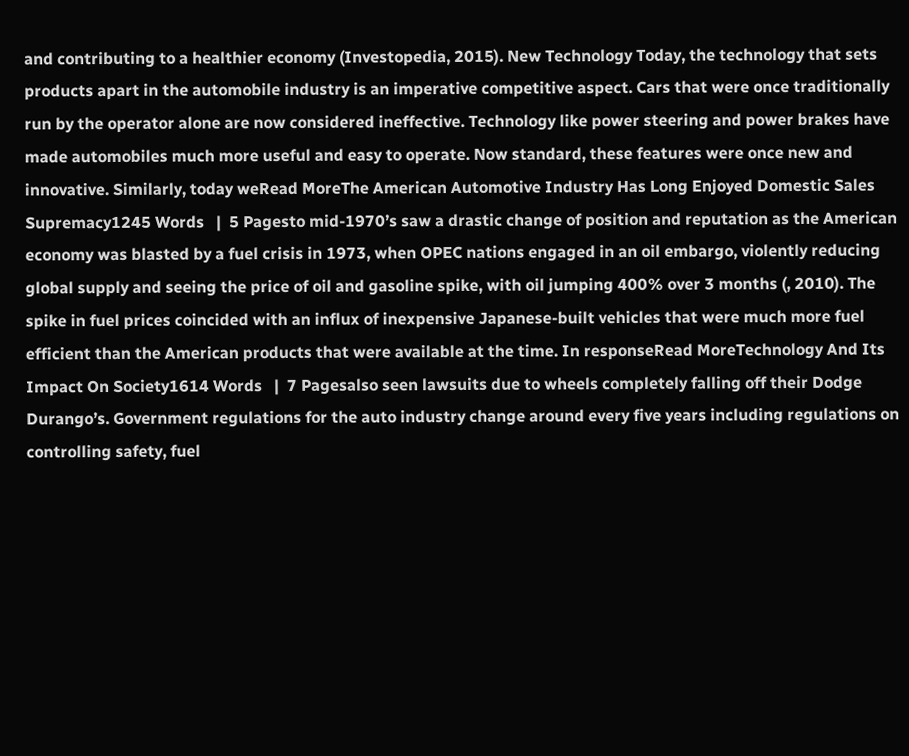and contributing to a healthier economy (Investopedia, 2015). New Technology Today, the technology that sets products apart in the automobile industry is an imperative competitive aspect. Cars that were once traditionally run by the operator alone are now considered ineffective. Technology like power steering and power brakes have made automobiles much more useful and easy to operate. Now standard, these features were once new and innovative. Similarly, today weRead MoreThe American Automotive Industry Has Long Enjoyed Domestic Sales Supremacy1245 Words   |  5 Pagesto mid-1970’s saw a drastic change of position and reputation as the American economy was blasted by a fuel crisis in 1973, when OPEC nations engaged in an oil embargo, violently reducing global supply and seeing the price of oil and gasoline spike, with oil jumping 400% over 3 months (, 2010). The spike in fuel prices coincided with an influx of inexpensive Japanese-built vehicles that were much more fuel efficient than the American products that were available at the time. In responseRead MoreTechnology And Its Impact On Society1614 Words   |  7 Pagesalso seen lawsuits due to wheels completely falling off their Dodge Durango’s. Government regulations for the auto industry change around every five years including regulations on controlling safety, fuel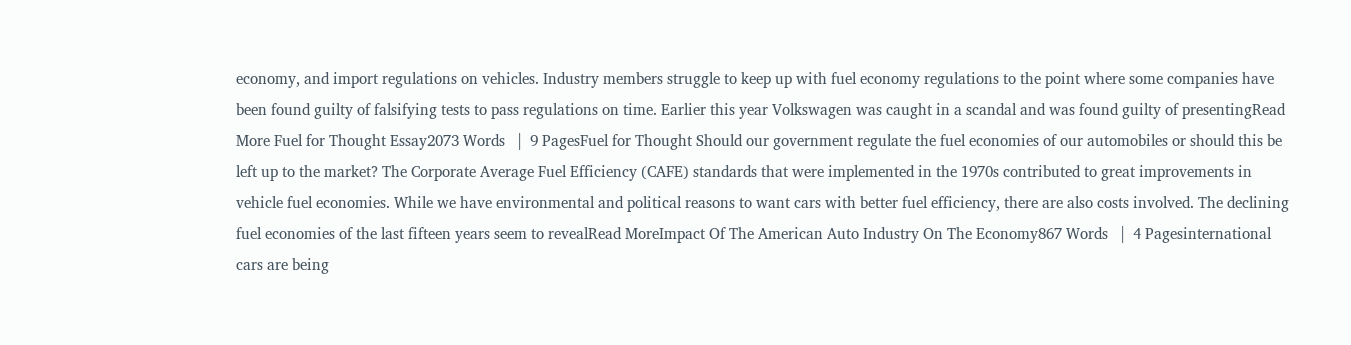economy, and import regulations on vehicles. Industry members struggle to keep up with fuel economy regulations to the point where some companies have been found guilty of falsifying tests to pass regulations on time. Earlier this year Volkswagen was caught in a scandal and was found guilty of presentingRead More Fuel for Thought Essay2073 Words   |  9 PagesFuel for Thought Should our government regulate the fuel economies of our automobiles or should this be left up to the market? The Corporate Average Fuel Efficiency (CAFE) standards that were implemented in the 1970s contributed to great improvements in vehicle fuel economies. While we have environmental and political reasons to want cars with better fuel efficiency, there are also costs involved. The declining fuel economies of the last fifteen years seem to revealRead MoreImpact Of The American Auto Industry On The Economy867 Words   |  4 Pagesinternational cars are being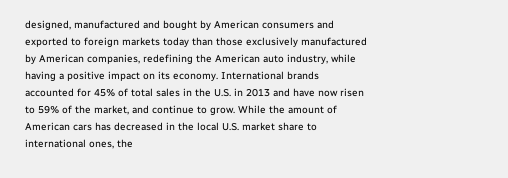designed, manufactured and bought by American consumers and exported to foreign markets today than those exclusively manufactured by American companies, redefining the American auto industry, while having a positive impact on its economy. International brands accounted for 45% of total sales in the U.S. in 2013 and have now risen to 59% of the market, and continue to grow. While the amount of American cars has decreased in the local U.S. market share to international ones, the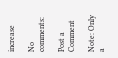increase

No comments:

Post a Comment

Note: Only a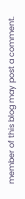member of this blog may post a comment.